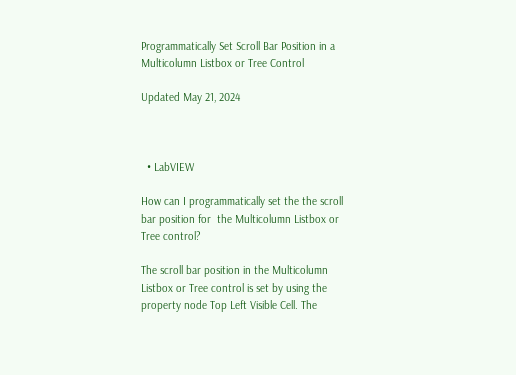Programmatically Set Scroll Bar Position in a Multicolumn Listbox or Tree Control

Updated May 21, 2024



  • LabVIEW

How can I programmatically set the the scroll bar position for  the Multicolumn Listbox or Tree control?

The scroll bar position in the Multicolumn Listbox or Tree control is set by using the property node Top Left Visible Cell. The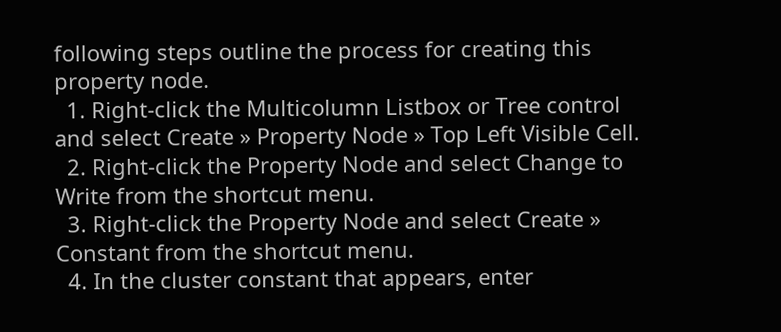following steps outline the process for creating this property node.
  1. Right-click the Multicolumn Listbox or Tree control and select Create » Property Node » Top Left Visible Cell.
  2. Right-click the Property Node and select Change to Write from the shortcut menu.
  3. Right-click the Property Node and select Create » Constant from the shortcut menu.
  4. In the cluster constant that appears, enter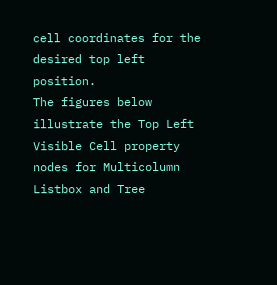cell coordinates for the desired top left position.
The figures below illustrate the Top Left Visible Cell property nodes for Multicolumn Listbox and Tree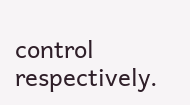control respectively.